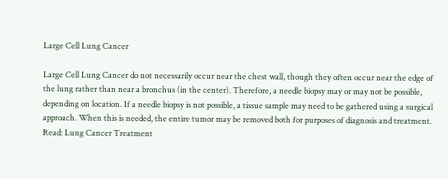Large Cell Lung Cancer

Large Cell Lung Cancer do not necessarily occur near the chest wall, though they often occur near the edge of the lung rather than near a bronchus (in the center). Therefore, a needle biopsy may or may not be possible, depending on location. If a needle biopsy is not possible, a tissue sample may need to be gathered using a surgical approach. When this is needed, the entire tumor may be removed both for purposes of diagnosis and treatment.
Read: Lung Cancer Treatment